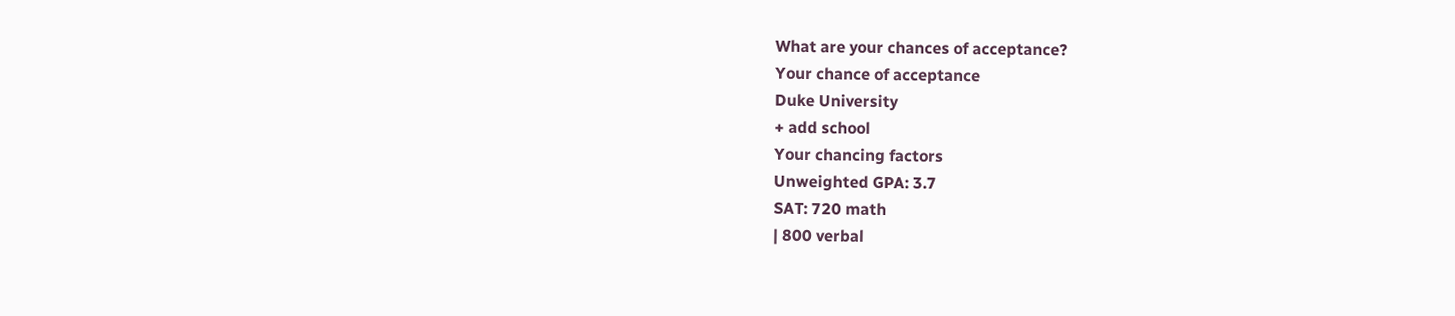What are your chances of acceptance?
Your chance of acceptance
Duke University
+ add school
Your chancing factors
Unweighted GPA: 3.7
SAT: 720 math
| 800 verbal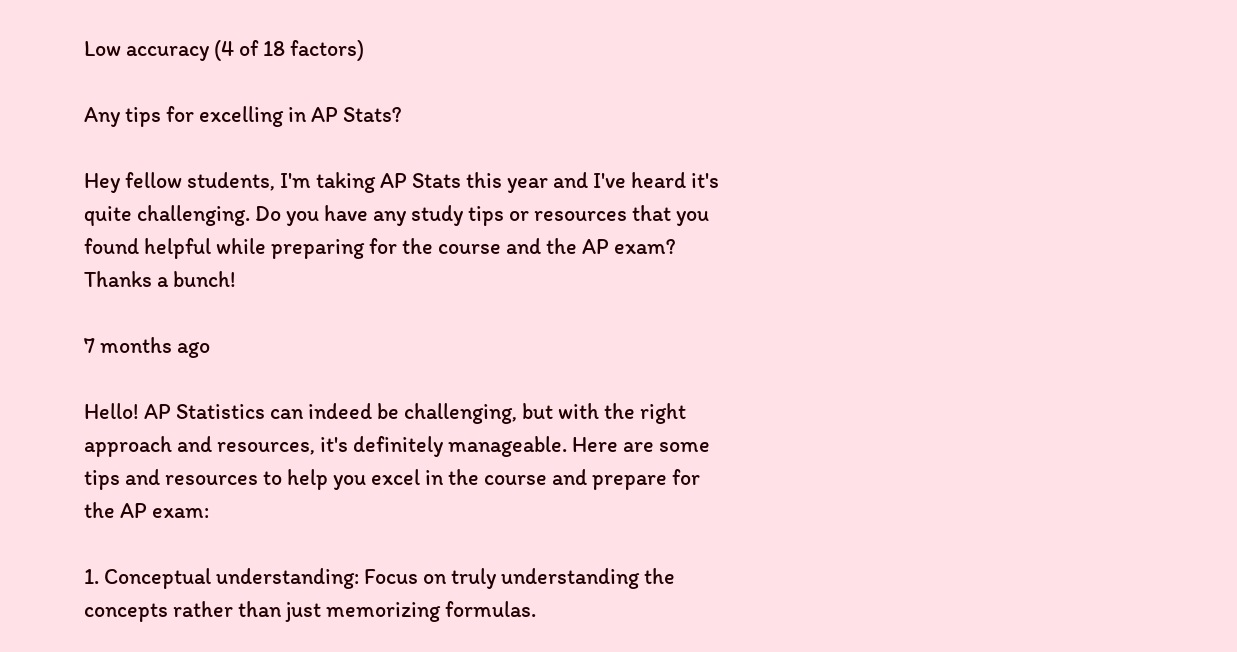Low accuracy (4 of 18 factors)

Any tips for excelling in AP Stats?

Hey fellow students, I'm taking AP Stats this year and I've heard it's quite challenging. Do you have any study tips or resources that you found helpful while preparing for the course and the AP exam? Thanks a bunch!

7 months ago

Hello! AP Statistics can indeed be challenging, but with the right approach and resources, it's definitely manageable. Here are some tips and resources to help you excel in the course and prepare for the AP exam:

1. Conceptual understanding: Focus on truly understanding the concepts rather than just memorizing formulas.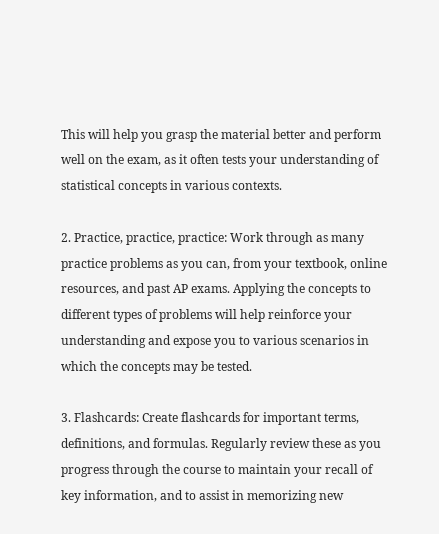This will help you grasp the material better and perform well on the exam, as it often tests your understanding of statistical concepts in various contexts.

2. Practice, practice, practice: Work through as many practice problems as you can, from your textbook, online resources, and past AP exams. Applying the concepts to different types of problems will help reinforce your understanding and expose you to various scenarios in which the concepts may be tested.

3. Flashcards: Create flashcards for important terms, definitions, and formulas. Regularly review these as you progress through the course to maintain your recall of key information, and to assist in memorizing new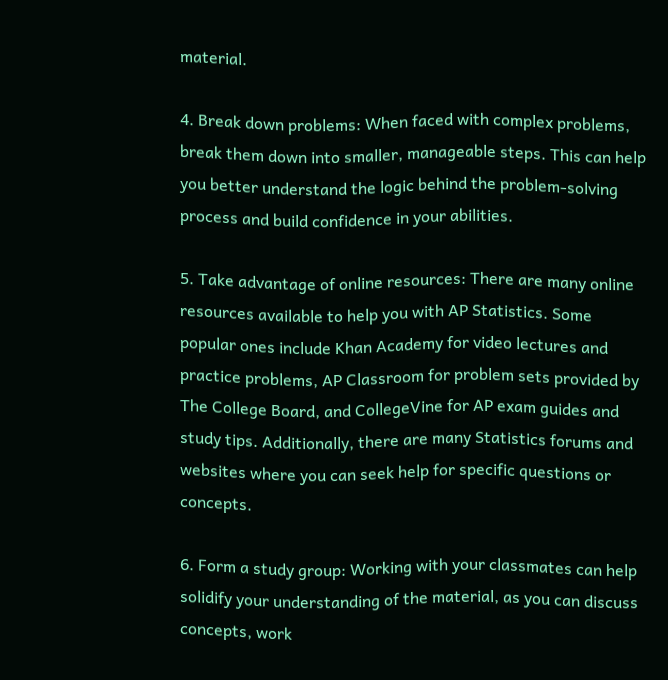material.

4. Break down problems: When faced with complex problems, break them down into smaller, manageable steps. This can help you better understand the logic behind the problem-solving process and build confidence in your abilities.

5. Take advantage of online resources: There are many online resources available to help you with AP Statistics. Some popular ones include Khan Academy for video lectures and practice problems, AP Classroom for problem sets provided by The College Board, and CollegeVine for AP exam guides and study tips. Additionally, there are many Statistics forums and websites where you can seek help for specific questions or concepts.

6. Form a study group: Working with your classmates can help solidify your understanding of the material, as you can discuss concepts, work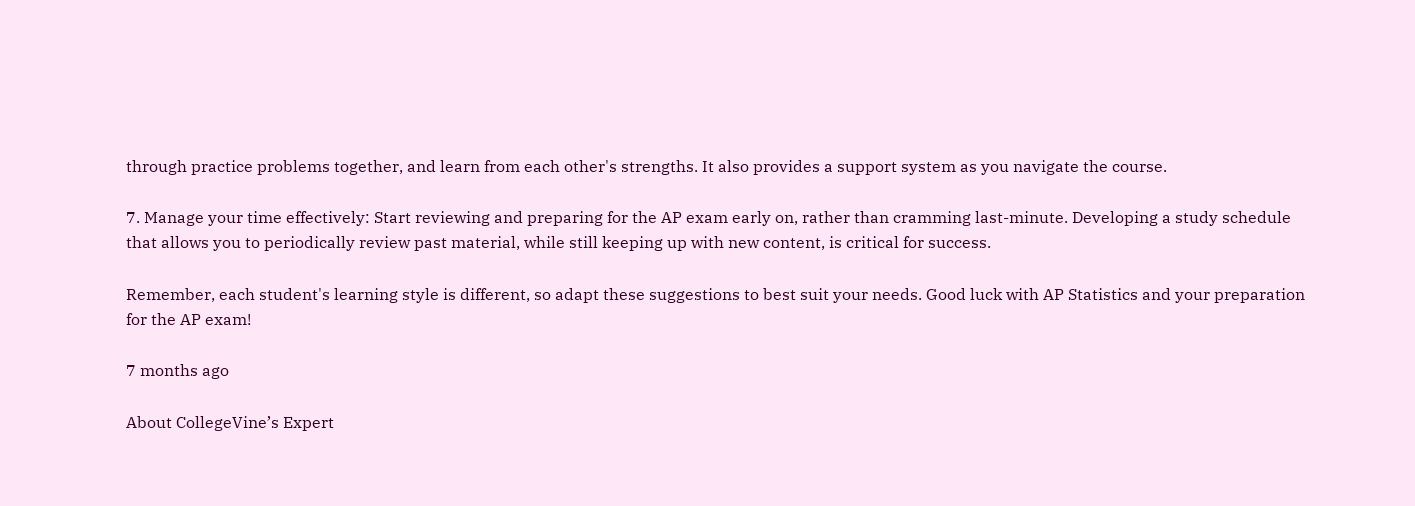through practice problems together, and learn from each other's strengths. It also provides a support system as you navigate the course.

7. Manage your time effectively: Start reviewing and preparing for the AP exam early on, rather than cramming last-minute. Developing a study schedule that allows you to periodically review past material, while still keeping up with new content, is critical for success.

Remember, each student's learning style is different, so adapt these suggestions to best suit your needs. Good luck with AP Statistics and your preparation for the AP exam!

7 months ago

About CollegeVine’s Expert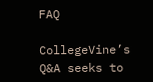FAQ

CollegeVine’s Q&A seeks to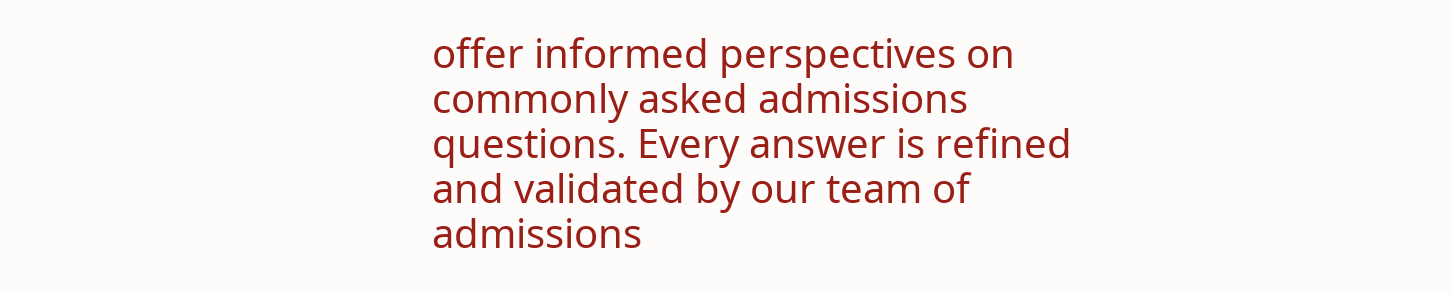offer informed perspectives on commonly asked admissions questions. Every answer is refined and validated by our team of admissions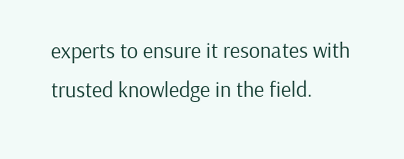experts to ensure it resonates with trusted knowledge in the field.